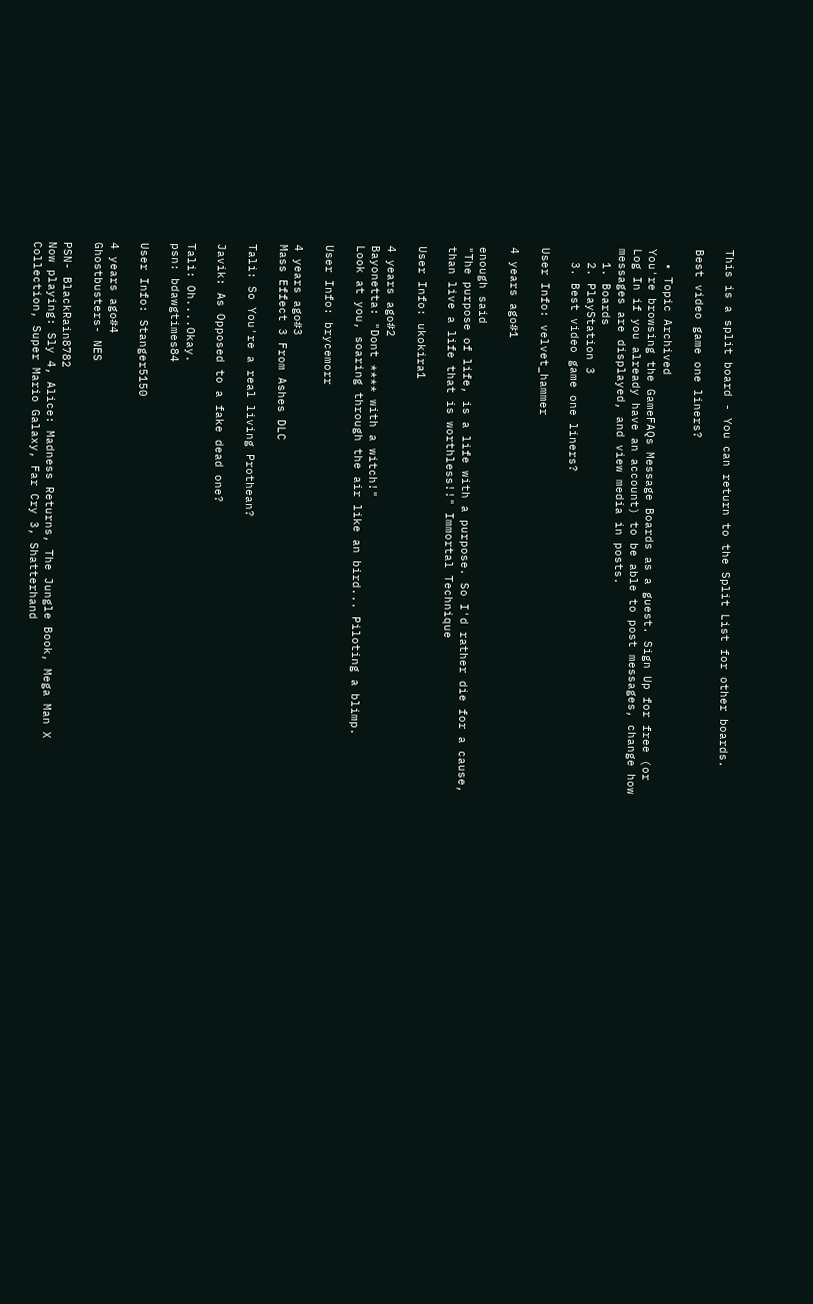This is a split board - You can return to the Split List for other boards.

Best video game one liners?

  • Topic Archived
You're browsing the GameFAQs Message Boards as a guest. Sign Up for free (or Log In if you already have an account) to be able to post messages, change how messages are displayed, and view media in posts.
  1. Boards
  2. PlayStation 3
  3. Best video game one liners?

User Info: velvet_hammer

4 years ago#1

enough said
"The purpose of life, is a life with a purpose. So I'd rather die for a cause, than live a life that is worthless!!" Immortal Technique

User Info: ukokira1

4 years ago#2
Bayonetta: "Dont **** with a witch!"
Look at you, soaring through the air like an bird... Piloting a blimp.

User Info: brycemorr

4 years ago#3
Mass Effect 3 From Ashes DLC

Tali: So You're a real living Prothean?

Javik: As Opposed to a fake dead one?

Tali: Oh....Okay.
psn: bdawgtimes84

User Info: Stanger5150

4 years ago#4
Ghostbusters- NES

PSN- BlackRain8782
Now playing: Sly 4, Alice: Madness Returns, The Jungle Book, Mega Man X Collection, Super Mario Galaxy, Far Cry 3, Shatterhand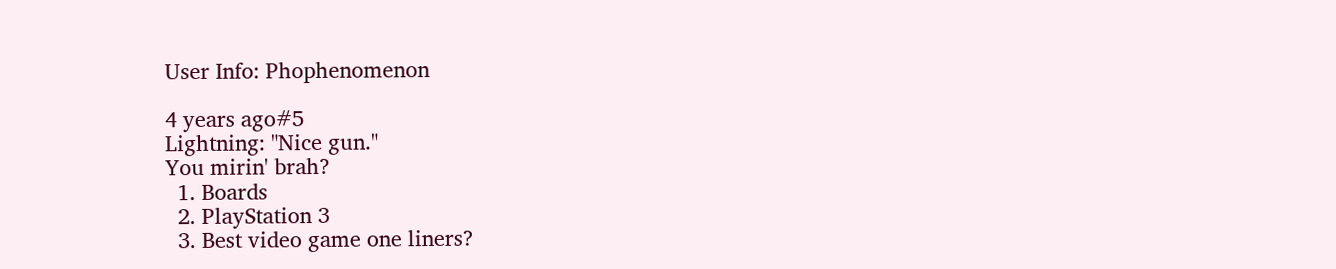User Info: Phophenomenon

4 years ago#5
Lightning: "Nice gun."
You mirin' brah?
  1. Boards
  2. PlayStation 3
  3. Best video game one liners?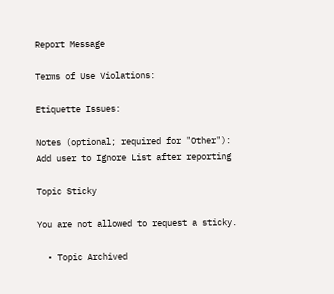Report Message

Terms of Use Violations:

Etiquette Issues:

Notes (optional; required for "Other"):
Add user to Ignore List after reporting

Topic Sticky

You are not allowed to request a sticky.

  • Topic Archived